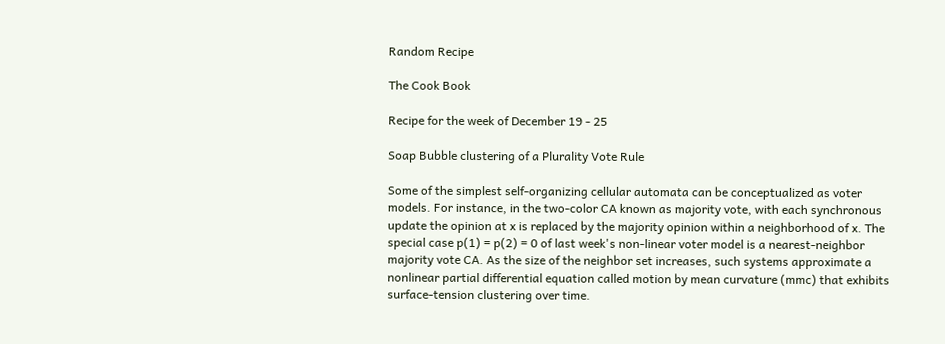Random Recipe

The Cook Book

Recipe for the week of December 19 - 25

Soap Bubble clustering of a Plurality Vote Rule

Some of the simplest self-organizing cellular automata can be conceptualized as voter models. For instance, in the two-color CA known as majority vote, with each synchronous update the opinion at x is replaced by the majority opinion within a neighborhood of x. The special case p(1) = p(2) = 0 of last week's non-linear voter model is a nearest-neighbor majority vote CA. As the size of the neighbor set increases, such systems approximate a nonlinear partial differential equation called motion by mean curvature (mmc) that exhibits surface-tension clustering over time.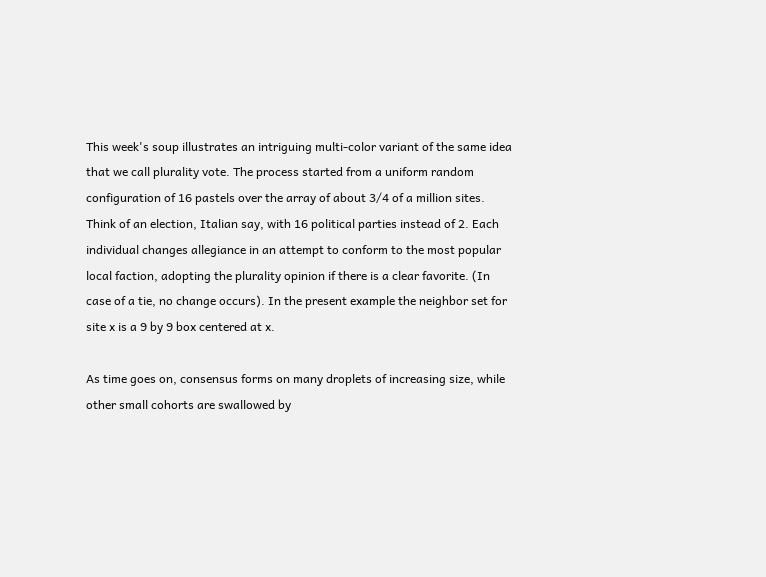This week's soup illustrates an intriguing multi-color variant of the same idea that we call plurality vote. The process started from a uniform random configuration of 16 pastels over the array of about 3/4 of a million sites. Think of an election, Italian say, with 16 political parties instead of 2. Each individual changes allegiance in an attempt to conform to the most popular local faction, adopting the plurality opinion if there is a clear favorite. (In case of a tie, no change occurs). In the present example the neighbor set for site x is a 9 by 9 box centered at x.

As time goes on, consensus forms on many droplets of increasing size, while other small cohorts are swallowed by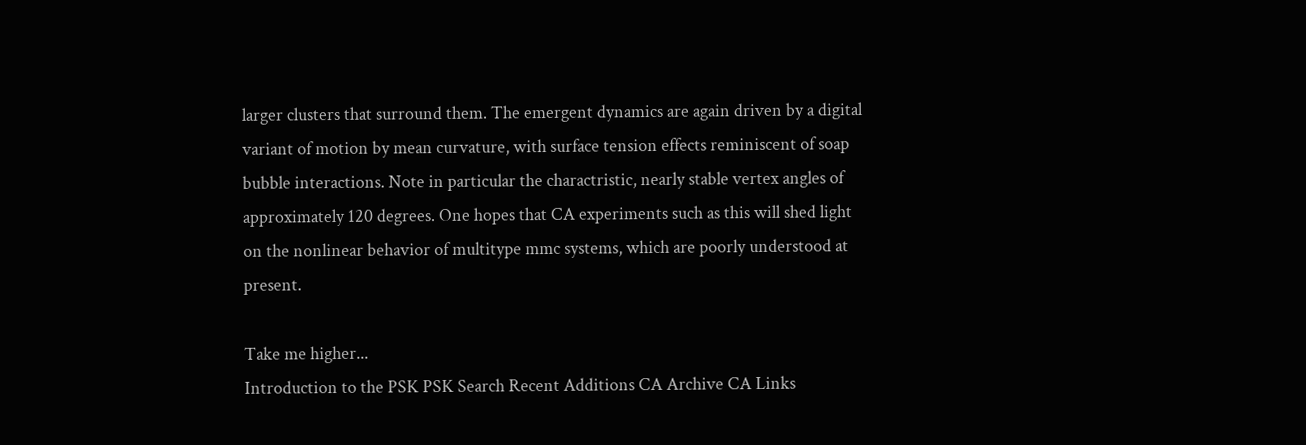larger clusters that surround them. The emergent dynamics are again driven by a digital variant of motion by mean curvature, with surface tension effects reminiscent of soap bubble interactions. Note in particular the charactristic, nearly stable vertex angles of approximately 120 degrees. One hopes that CA experiments such as this will shed light on the nonlinear behavior of multitype mmc systems, which are poorly understood at present.

Take me higher...
Introduction to the PSK PSK Search Recent Additions CA Archive CA Links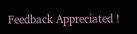Feedback Appreciated !